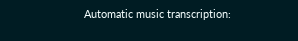Automatic music transcription: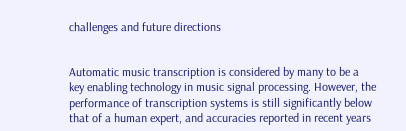challenges and future directions


Automatic music transcription is considered by many to be a key enabling technology in music signal processing. However, the performance of transcription systems is still significantly below that of a human expert, and accuracies reported in recent years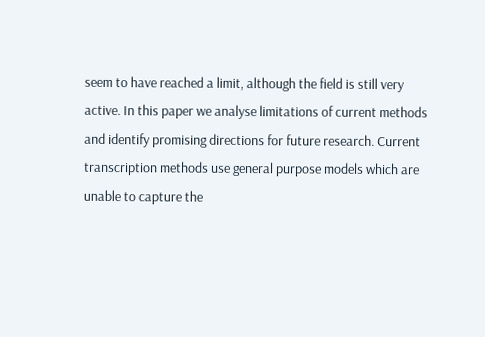seem to have reached a limit, although the field is still very active. In this paper we analyse limitations of current methods and identify promising directions for future research. Current transcription methods use general purpose models which are unable to capture the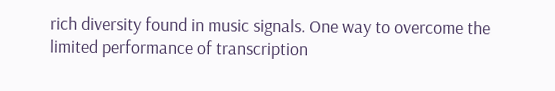rich diversity found in music signals. One way to overcome the limited performance of transcription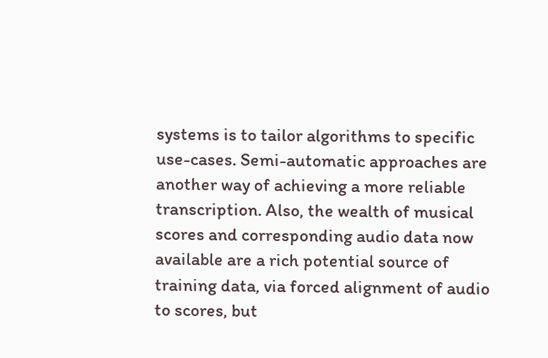systems is to tailor algorithms to specific use-cases. Semi-automatic approaches are another way of achieving a more reliable transcription. Also, the wealth of musical scores and corresponding audio data now available are a rich potential source of training data, via forced alignment of audio to scores, but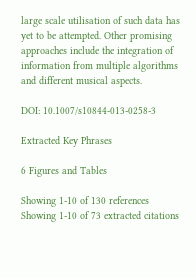large scale utilisation of such data has yet to be attempted. Other promising approaches include the integration of information from multiple algorithms and different musical aspects.

DOI: 10.1007/s10844-013-0258-3

Extracted Key Phrases

6 Figures and Tables

Showing 1-10 of 130 references
Showing 1-10 of 73 extracted citations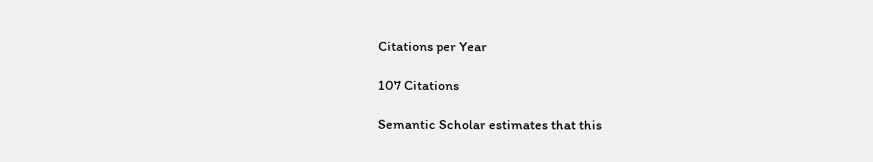Citations per Year

107 Citations

Semantic Scholar estimates that this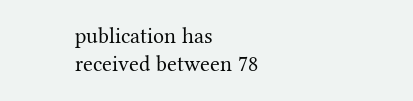publication has received between 78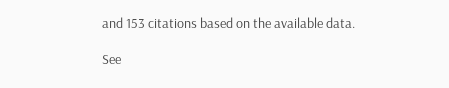and 153 citations based on the available data.

See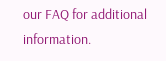our FAQ for additional information.